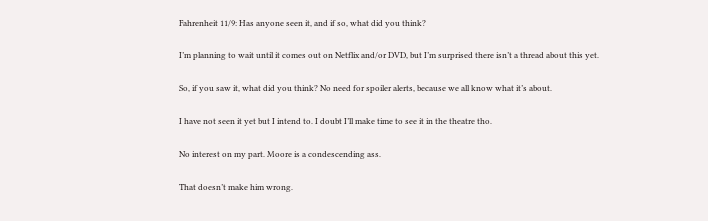Fahrenheit 11/9: Has anyone seen it, and if so, what did you think?

I’m planning to wait until it comes out on Netflix and/or DVD, but I’m surprised there isn’t a thread about this yet.

So, if you saw it, what did you think? No need for spoiler alerts, because we all know what it’s about.

I have not seen it yet but I intend to. I doubt I’ll make time to see it in the theatre tho.

No interest on my part. Moore is a condescending ass.

That doesn’t make him wrong.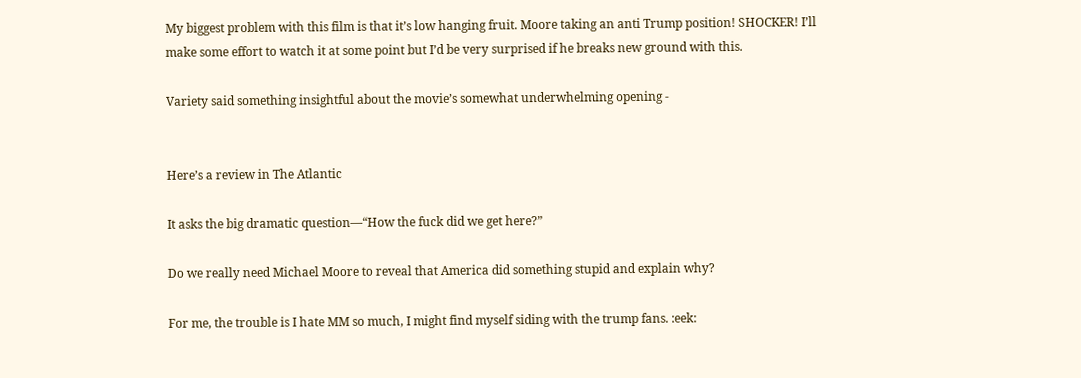My biggest problem with this film is that it’s low hanging fruit. Moore taking an anti Trump position! SHOCKER! I’ll make some effort to watch it at some point but I’d be very surprised if he breaks new ground with this.

Variety said something insightful about the movie’s somewhat underwhelming opening -


Here’s a review in The Atlantic

It asks the big dramatic question—“How the fuck did we get here?”

Do we really need Michael Moore to reveal that America did something stupid and explain why?

For me, the trouble is I hate MM so much, I might find myself siding with the trump fans. :eek: